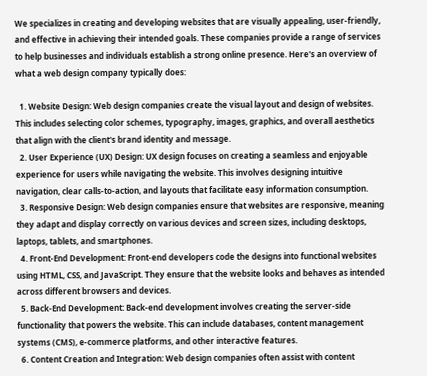We specializes in creating and developing websites that are visually appealing, user-friendly, and effective in achieving their intended goals. These companies provide a range of services to help businesses and individuals establish a strong online presence. Here's an overview of what a web design company typically does:

  1. Website Design: Web design companies create the visual layout and design of websites. This includes selecting color schemes, typography, images, graphics, and overall aesthetics that align with the client's brand identity and message.
  2. User Experience (UX) Design: UX design focuses on creating a seamless and enjoyable experience for users while navigating the website. This involves designing intuitive navigation, clear calls-to-action, and layouts that facilitate easy information consumption.
  3. Responsive Design: Web design companies ensure that websites are responsive, meaning they adapt and display correctly on various devices and screen sizes, including desktops, laptops, tablets, and smartphones.
  4. Front-End Development: Front-end developers code the designs into functional websites using HTML, CSS, and JavaScript. They ensure that the website looks and behaves as intended across different browsers and devices.
  5. Back-End Development: Back-end development involves creating the server-side functionality that powers the website. This can include databases, content management systems (CMS), e-commerce platforms, and other interactive features.
  6. Content Creation and Integration: Web design companies often assist with content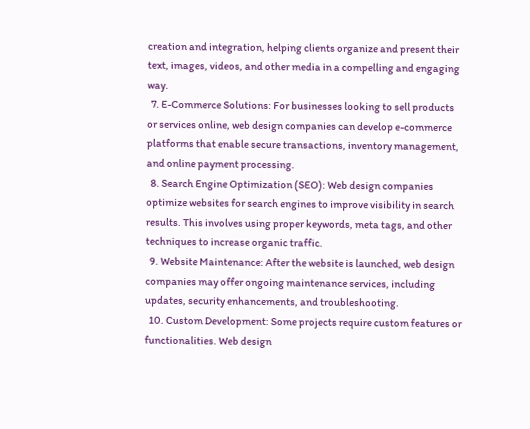creation and integration, helping clients organize and present their text, images, videos, and other media in a compelling and engaging way.
  7. E-Commerce Solutions: For businesses looking to sell products or services online, web design companies can develop e-commerce platforms that enable secure transactions, inventory management, and online payment processing.
  8. Search Engine Optimization (SEO): Web design companies optimize websites for search engines to improve visibility in search results. This involves using proper keywords, meta tags, and other techniques to increase organic traffic.
  9. Website Maintenance: After the website is launched, web design companies may offer ongoing maintenance services, including updates, security enhancements, and troubleshooting.
  10. Custom Development: Some projects require custom features or functionalities. Web design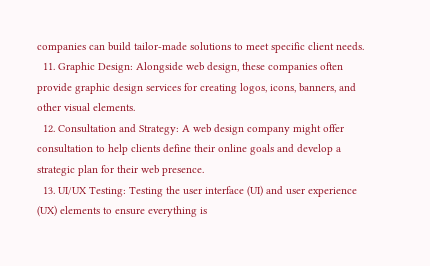companies can build tailor-made solutions to meet specific client needs.
  11. Graphic Design: Alongside web design, these companies often provide graphic design services for creating logos, icons, banners, and other visual elements.
  12. Consultation and Strategy: A web design company might offer consultation to help clients define their online goals and develop a strategic plan for their web presence.
  13. UI/UX Testing: Testing the user interface (UI) and user experience (UX) elements to ensure everything is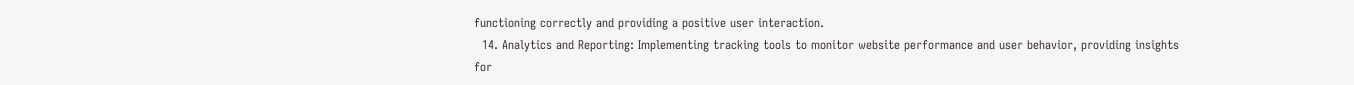functioning correctly and providing a positive user interaction.
  14. Analytics and Reporting: Implementing tracking tools to monitor website performance and user behavior, providing insights for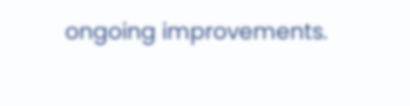ongoing improvements.